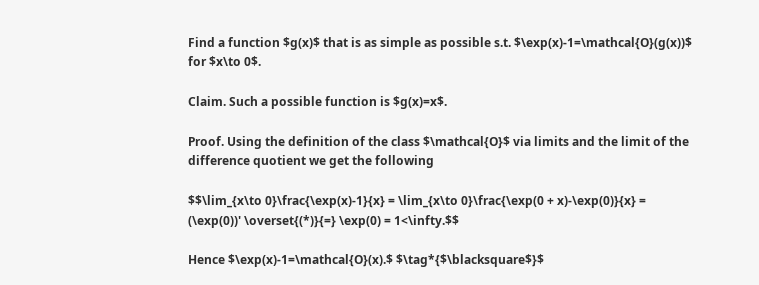Find a function $g(x)$ that is as simple as possible s.t. $\exp(x)-1=\mathcal{O}(g(x))$ for $x\to 0$.

Claim. Such a possible function is $g(x)=x$.

Proof. Using the definition of the class $\mathcal{O}$ via limits and the limit of the difference quotient we get the following

$$\lim_{x\to 0}\frac{\exp(x)-1}{x} = \lim_{x\to 0}\frac{\exp(0 + x)-\exp(0)}{x} = (\exp(0))' \overset{(*)}{=} \exp(0) = 1<\infty.$$

Hence $\exp(x)-1=\mathcal{O}(x).$ $\tag*{$\blacksquare$}$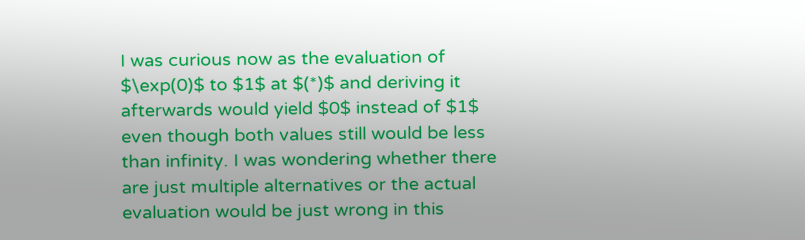I was curious now as the evaluation of $\exp(0)$ to $1$ at $(*)$ and deriving it afterwards would yield $0$ instead of $1$ even though both values still would be less than infinity. I was wondering whether there are just multiple alternatives or the actual evaluation would be just wrong in this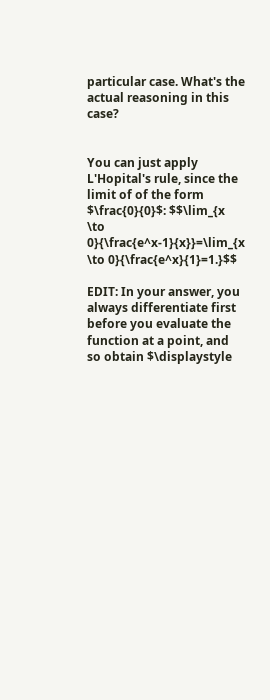particular case. What's the actual reasoning in this case?


You can just apply L'Hopital's rule, since the limit of of the form $\frac{0}{0}$: $$\lim_{x \to 0}{\frac{e^x-1}{x}}=\lim_{x \to 0}{\frac{e^x}{1}=1.}$$

EDIT: In your answer, you always differentiate first before you evaluate the function at a point, and so obtain $\displaystyle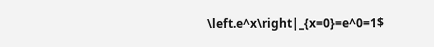\left.e^x\right|_{x=0}=e^0=1$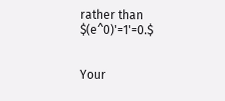rather than $(e^0)'=1'=0.$


Your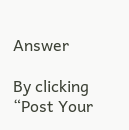Answer

By clicking “Post Your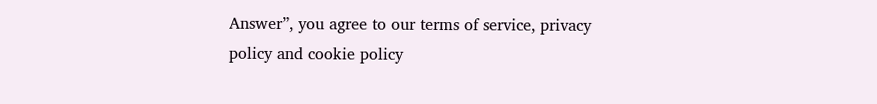Answer”, you agree to our terms of service, privacy policy and cookie policy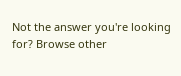Not the answer you're looking for? Browse other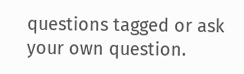questions tagged or ask your own question.